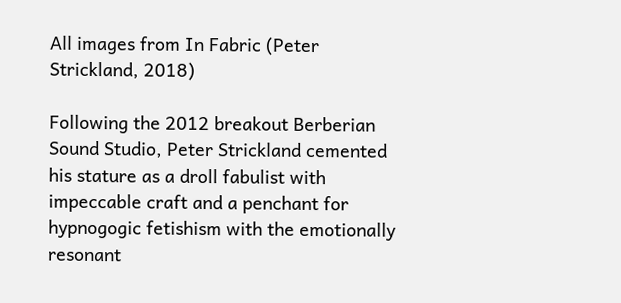All images from In Fabric (Peter Strickland, 2018)

Following the 2012 breakout Berberian Sound Studio, Peter Strickland cemented his stature as a droll fabulist with impeccable craft and a penchant for hypnogogic fetishism with the emotionally resonant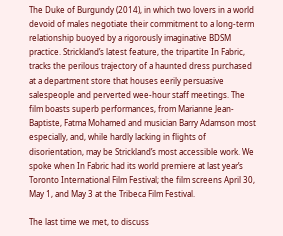The Duke of Burgundy (2014), in which two lovers in a world devoid of males negotiate their commitment to a long-term relationship buoyed by a rigorously imaginative BDSM practice. Strickland’s latest feature, the tripartite In Fabric, tracks the perilous trajectory of a haunted dress purchased at a department store that houses eerily persuasive salespeople and perverted wee-hour staff meetings. The film boasts superb performances, from Marianne Jean-Baptiste, Fatma Mohamed and musician Barry Adamson most especially, and, while hardly lacking in flights of disorientation, may be Strickland’s most accessible work. We spoke when In Fabric had its world premiere at last year’s Toronto International Film Festival; the film screens April 30, May 1, and May 3 at the Tribeca Film Festival.

The last time we met, to discuss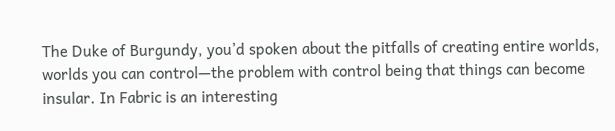The Duke of Burgundy, you’d spoken about the pitfalls of creating entire worlds, worlds you can control—the problem with control being that things can become insular. In Fabric is an interesting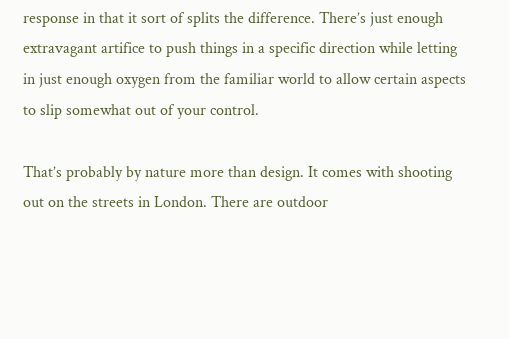response in that it sort of splits the difference. There’s just enough extravagant artifice to push things in a specific direction while letting in just enough oxygen from the familiar world to allow certain aspects to slip somewhat out of your control.

That’s probably by nature more than design. It comes with shooting out on the streets in London. There are outdoor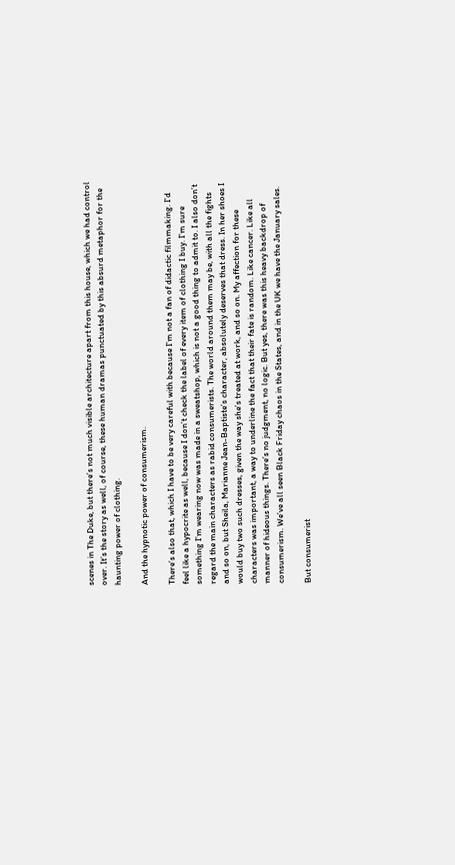scenes in The Duke, but there’s not much visible architecture apart from this house, which we had control over. It’s the story as well, of course, these human dramas punctuated by this absurd metaphor for the haunting power of clothing.

And the hypnotic power of consumerism.

There’s also that, which I have to be very careful with because I’m not a fan of didactic filmmaking. I’d feel like a hypocrite as well, because I don’t check the label of every item of clothing I buy. I’m sure something I’m wearing now was made in a sweatshop, which is not a good thing to admit to. I also don’t regard the main characters as rabid consumerists. The world around them may be, with all the fights and so on, but Sheila, Marianne Jean-Baptiste’s character, absolutely deserves that dress. In her shoes I would buy two such dresses, given the way she’s treated at work, and so on. My affection for these characters was important, a way to underline the fact that their fate is random. Like cancer. Like all manner of hideous things. There’s no judgment, no logic. But yes, there was this heavy backdrop of consumerism. We’ve all seen Black Friday chaos in the States, and in the UK we have the January sales.

But consumerist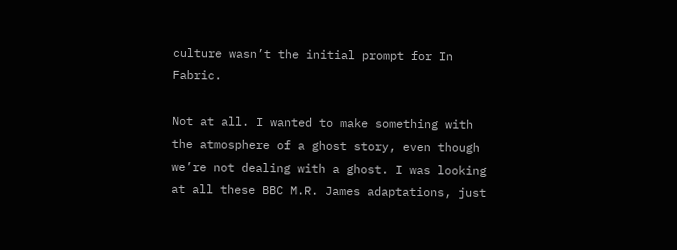culture wasn’t the initial prompt for In Fabric.

Not at all. I wanted to make something with the atmosphere of a ghost story, even though we’re not dealing with a ghost. I was looking at all these BBC M.R. James adaptations, just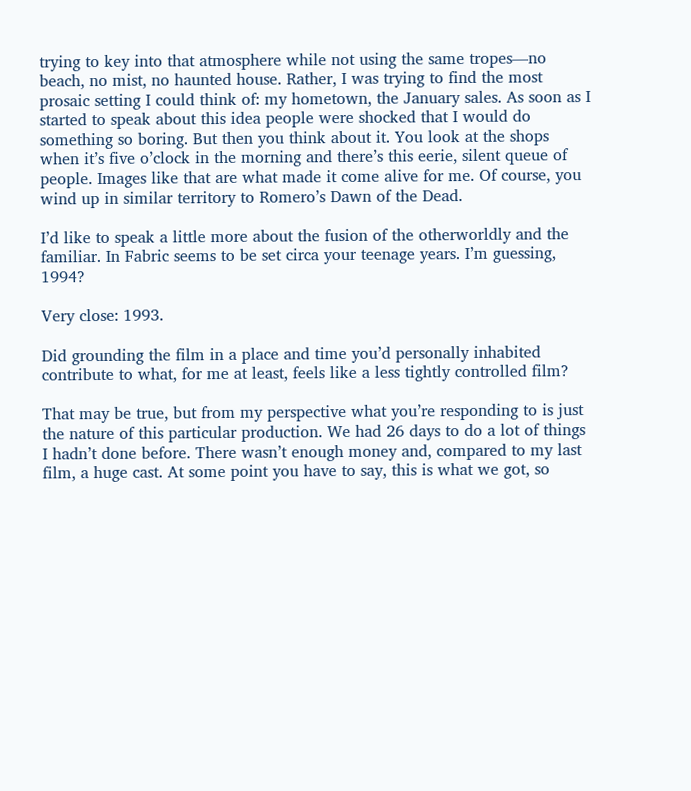trying to key into that atmosphere while not using the same tropes—no beach, no mist, no haunted house. Rather, I was trying to find the most prosaic setting I could think of: my hometown, the January sales. As soon as I started to speak about this idea people were shocked that I would do something so boring. But then you think about it. You look at the shops when it’s five o’clock in the morning and there’s this eerie, silent queue of people. Images like that are what made it come alive for me. Of course, you wind up in similar territory to Romero’s Dawn of the Dead.

I’d like to speak a little more about the fusion of the otherworldly and the familiar. In Fabric seems to be set circa your teenage years. I’m guessing, 1994?

Very close: 1993.

Did grounding the film in a place and time you’d personally inhabited contribute to what, for me at least, feels like a less tightly controlled film?

That may be true, but from my perspective what you’re responding to is just the nature of this particular production. We had 26 days to do a lot of things I hadn’t done before. There wasn’t enough money and, compared to my last film, a huge cast. At some point you have to say, this is what we got, so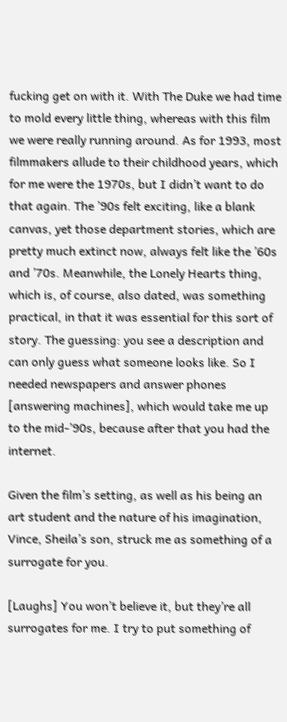fucking get on with it. With The Duke we had time to mold every little thing, whereas with this film we were really running around. As for 1993, most filmmakers allude to their childhood years, which for me were the 1970s, but I didn’t want to do that again. The ’90s felt exciting, like a blank canvas, yet those department stories, which are pretty much extinct now, always felt like the ’60s and ’70s. Meanwhile, the Lonely Hearts thing, which is, of course, also dated, was something practical, in that it was essential for this sort of story. The guessing: you see a description and can only guess what someone looks like. So I needed newspapers and answer phones [answering machines], which would take me up to the mid-’90s, because after that you had the internet.

Given the film’s setting, as well as his being an art student and the nature of his imagination, Vince, Sheila’s son, struck me as something of a surrogate for you.

[Laughs] You won’t believe it, but they’re all surrogates for me. I try to put something of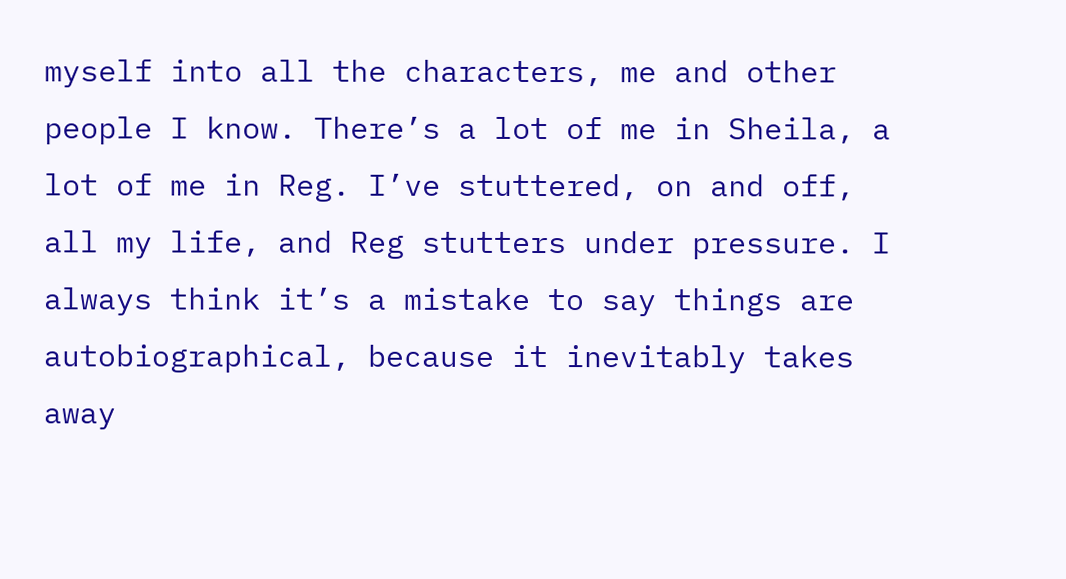myself into all the characters, me and other people I know. There’s a lot of me in Sheila, a lot of me in Reg. I’ve stuttered, on and off, all my life, and Reg stutters under pressure. I always think it’s a mistake to say things are autobiographical, because it inevitably takes away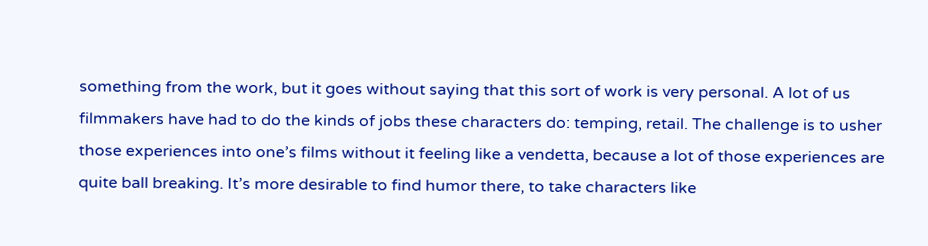something from the work, but it goes without saying that this sort of work is very personal. A lot of us filmmakers have had to do the kinds of jobs these characters do: temping, retail. The challenge is to usher those experiences into one’s films without it feeling like a vendetta, because a lot of those experiences are quite ball breaking. It’s more desirable to find humor there, to take characters like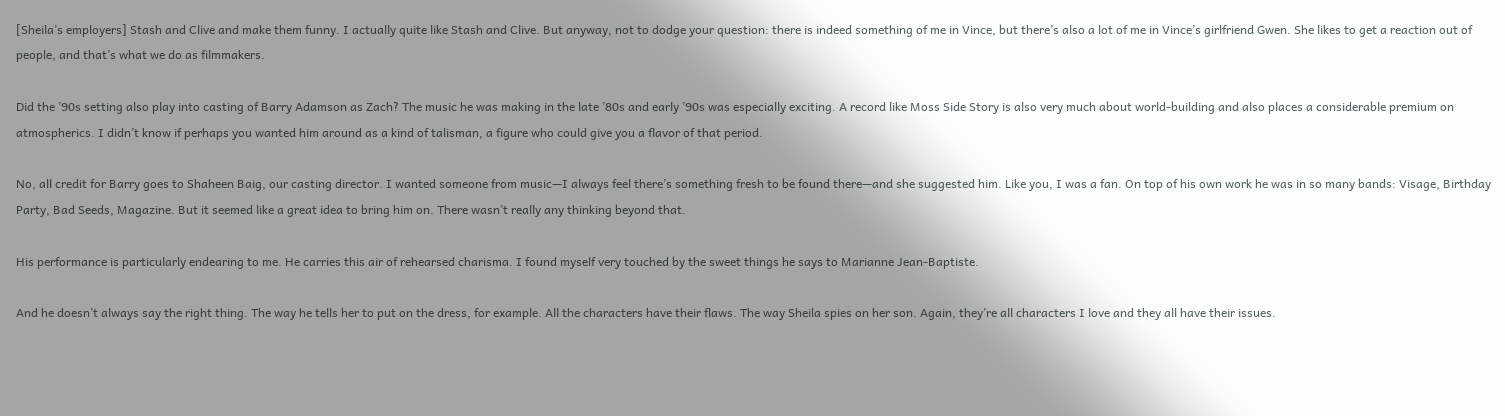[Sheila’s employers] Stash and Clive and make them funny. I actually quite like Stash and Clive. But anyway, not to dodge your question: there is indeed something of me in Vince, but there’s also a lot of me in Vince’s girlfriend Gwen. She likes to get a reaction out of people, and that’s what we do as filmmakers.

Did the ’90s setting also play into casting of Barry Adamson as Zach? The music he was making in the late ’80s and early ’90s was especially exciting. A record like Moss Side Story is also very much about world-building and also places a considerable premium on atmospherics. I didn’t know if perhaps you wanted him around as a kind of talisman, a figure who could give you a flavor of that period.

No, all credit for Barry goes to Shaheen Baig, our casting director. I wanted someone from music—I always feel there’s something fresh to be found there—and she suggested him. Like you, I was a fan. On top of his own work he was in so many bands: Visage, Birthday Party, Bad Seeds, Magazine. But it seemed like a great idea to bring him on. There wasn’t really any thinking beyond that.

His performance is particularly endearing to me. He carries this air of rehearsed charisma. I found myself very touched by the sweet things he says to Marianne Jean-Baptiste.

And he doesn’t always say the right thing. The way he tells her to put on the dress, for example. All the characters have their flaws. The way Sheila spies on her son. Again, they’re all characters I love and they all have their issues.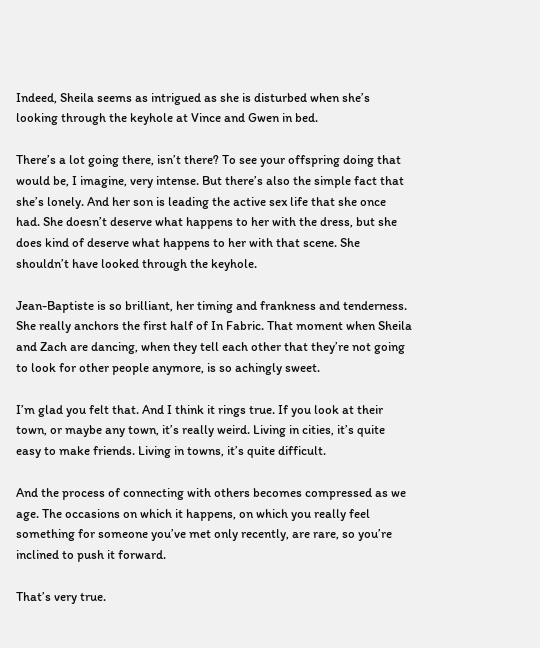Indeed, Sheila seems as intrigued as she is disturbed when she’s looking through the keyhole at Vince and Gwen in bed.

There’s a lot going there, isn’t there? To see your offspring doing that would be, I imagine, very intense. But there’s also the simple fact that she’s lonely. And her son is leading the active sex life that she once had. She doesn’t deserve what happens to her with the dress, but she does kind of deserve what happens to her with that scene. She shouldn’t have looked through the keyhole.

Jean-Baptiste is so brilliant, her timing and frankness and tenderness. She really anchors the first half of In Fabric. That moment when Sheila and Zach are dancing, when they tell each other that they’re not going to look for other people anymore, is so achingly sweet.

I’m glad you felt that. And I think it rings true. If you look at their town, or maybe any town, it’s really weird. Living in cities, it’s quite easy to make friends. Living in towns, it’s quite difficult.

And the process of connecting with others becomes compressed as we age. The occasions on which it happens, on which you really feel something for someone you’ve met only recently, are rare, so you’re inclined to push it forward.

That’s very true.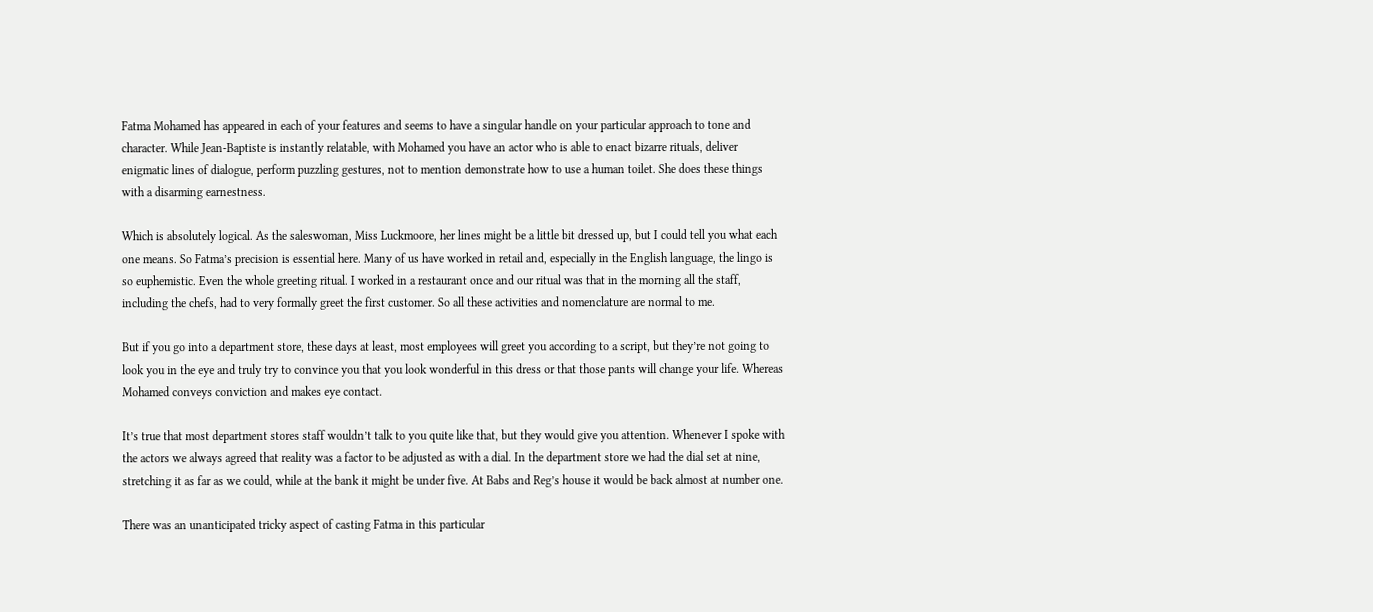Fatma Mohamed has appeared in each of your features and seems to have a singular handle on your particular approach to tone and character. While Jean-Baptiste is instantly relatable, with Mohamed you have an actor who is able to enact bizarre rituals, deliver enigmatic lines of dialogue, perform puzzling gestures, not to mention demonstrate how to use a human toilet. She does these things with a disarming earnestness.

Which is absolutely logical. As the saleswoman, Miss Luckmoore, her lines might be a little bit dressed up, but I could tell you what each one means. So Fatma’s precision is essential here. Many of us have worked in retail and, especially in the English language, the lingo is so euphemistic. Even the whole greeting ritual. I worked in a restaurant once and our ritual was that in the morning all the staff, including the chefs, had to very formally greet the first customer. So all these activities and nomenclature are normal to me.

But if you go into a department store, these days at least, most employees will greet you according to a script, but they’re not going to look you in the eye and truly try to convince you that you look wonderful in this dress or that those pants will change your life. Whereas Mohamed conveys conviction and makes eye contact.

It’s true that most department stores staff wouldn’t talk to you quite like that, but they would give you attention. Whenever I spoke with the actors we always agreed that reality was a factor to be adjusted as with a dial. In the department store we had the dial set at nine, stretching it as far as we could, while at the bank it might be under five. At Babs and Reg’s house it would be back almost at number one.

There was an unanticipated tricky aspect of casting Fatma in this particular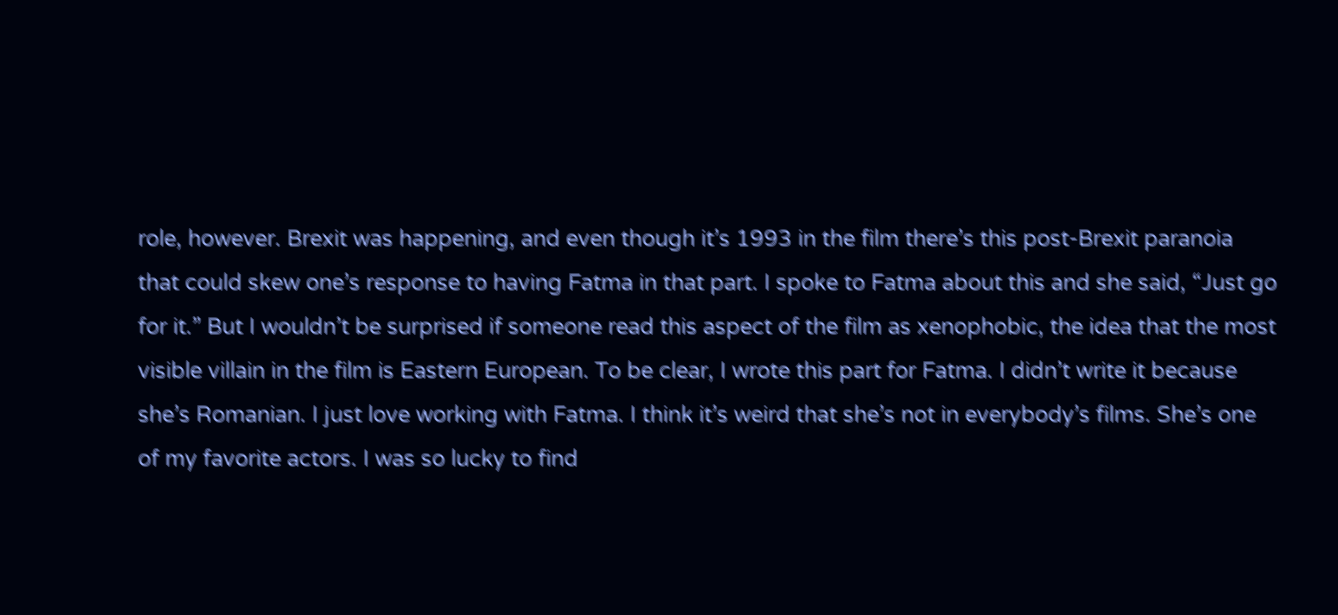role, however. Brexit was happening, and even though it’s 1993 in the film there’s this post-Brexit paranoia that could skew one’s response to having Fatma in that part. I spoke to Fatma about this and she said, “Just go for it.” But I wouldn’t be surprised if someone read this aspect of the film as xenophobic, the idea that the most visible villain in the film is Eastern European. To be clear, I wrote this part for Fatma. I didn’t write it because she’s Romanian. I just love working with Fatma. I think it’s weird that she’s not in everybody’s films. She’s one of my favorite actors. I was so lucky to find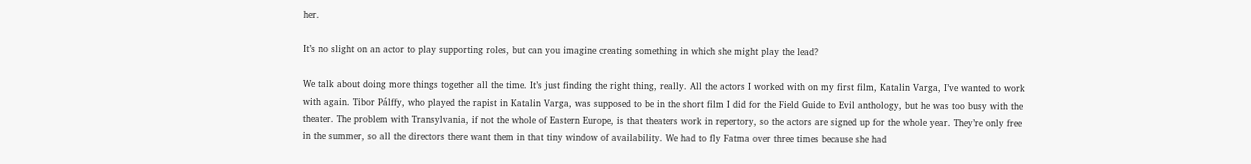her.

It’s no slight on an actor to play supporting roles, but can you imagine creating something in which she might play the lead?

We talk about doing more things together all the time. It’s just finding the right thing, really. All the actors I worked with on my first film, Katalin Varga, I’ve wanted to work with again. Tibor Pálffy, who played the rapist in Katalin Varga, was supposed to be in the short film I did for the Field Guide to Evil anthology, but he was too busy with the theater. The problem with Transylvania, if not the whole of Eastern Europe, is that theaters work in repertory, so the actors are signed up for the whole year. They’re only free in the summer, so all the directors there want them in that tiny window of availability. We had to fly Fatma over three times because she had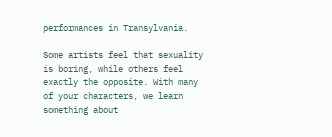performances in Transylvania.

Some artists feel that sexuality is boring, while others feel exactly the opposite. With many of your characters, we learn something about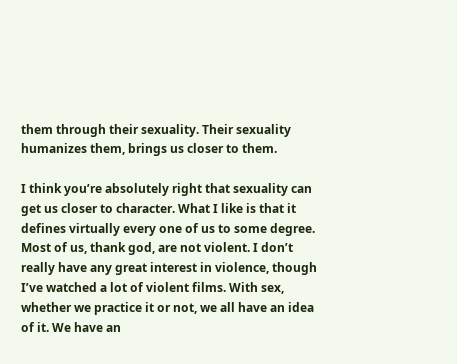them through their sexuality. Their sexuality humanizes them, brings us closer to them.

I think you’re absolutely right that sexuality can get us closer to character. What I like is that it defines virtually every one of us to some degree. Most of us, thank god, are not violent. I don’t really have any great interest in violence, though I’ve watched a lot of violent films. With sex, whether we practice it or not, we all have an idea of it. We have an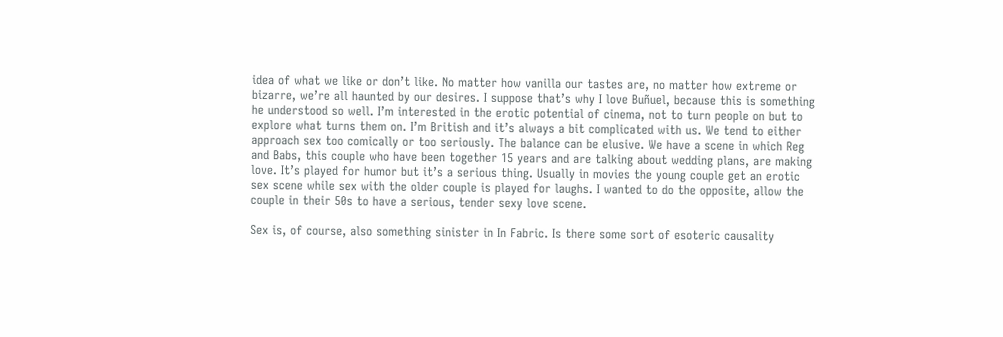idea of what we like or don’t like. No matter how vanilla our tastes are, no matter how extreme or bizarre, we’re all haunted by our desires. I suppose that’s why I love Buñuel, because this is something he understood so well. I’m interested in the erotic potential of cinema, not to turn people on but to explore what turns them on. I’m British and it’s always a bit complicated with us. We tend to either approach sex too comically or too seriously. The balance can be elusive. We have a scene in which Reg and Babs, this couple who have been together 15 years and are talking about wedding plans, are making love. It’s played for humor but it’s a serious thing. Usually in movies the young couple get an erotic sex scene while sex with the older couple is played for laughs. I wanted to do the opposite, allow the couple in their 50s to have a serious, tender sexy love scene.

Sex is, of course, also something sinister in In Fabric. Is there some sort of esoteric causality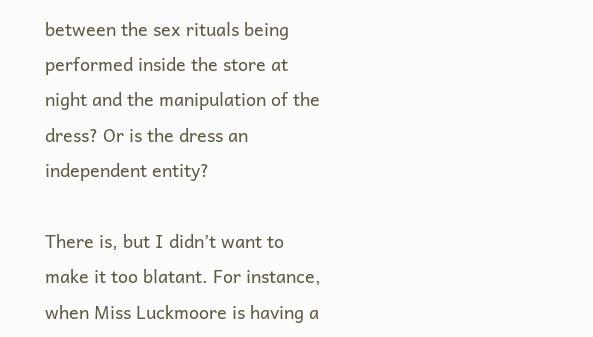between the sex rituals being performed inside the store at night and the manipulation of the dress? Or is the dress an independent entity?

There is, but I didn’t want to make it too blatant. For instance, when Miss Luckmoore is having a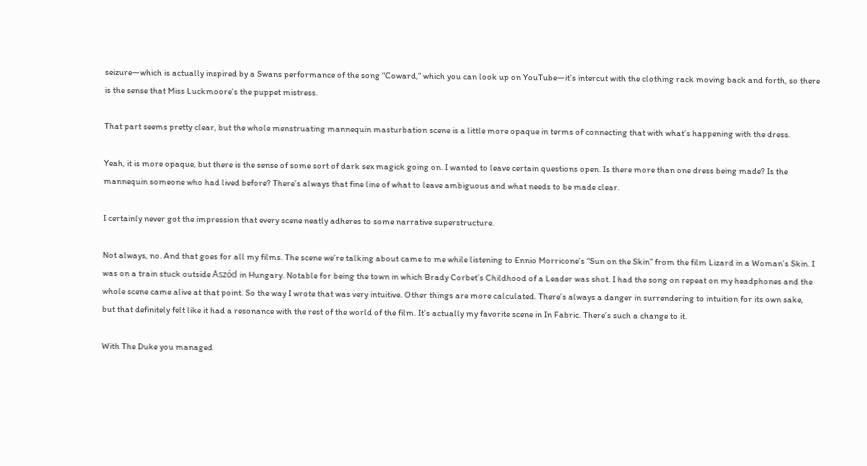seizure—which is actually inspired by a Swans performance of the song “Coward,” which you can look up on YouTube—it’s intercut with the clothing rack moving back and forth, so there is the sense that Miss Luckmoore’s the puppet mistress.

That part seems pretty clear, but the whole menstruating mannequin masturbation scene is a little more opaque in terms of connecting that with what’s happening with the dress.

Yeah, it is more opaque, but there is the sense of some sort of dark sex magick going on. I wanted to leave certain questions open. Is there more than one dress being made? Is the mannequin someone who had lived before? There’s always that fine line of what to leave ambiguous and what needs to be made clear.

I certainly never got the impression that every scene neatly adheres to some narrative superstructure.

Not always, no. And that goes for all my films. The scene we’re talking about came to me while listening to Ennio Morricone’s “Sun on the Skin” from the film Lizard in a Woman’s Skin. I was on a train stuck outside Aszód in Hungary. Notable for being the town in which Brady Corbet’s Childhood of a Leader was shot. I had the song on repeat on my headphones and the whole scene came alive at that point. So the way I wrote that was very intuitive. Other things are more calculated. There’s always a danger in surrendering to intuition for its own sake, but that definitely felt like it had a resonance with the rest of the world of the film. It’s actually my favorite scene in In Fabric. There’s such a change to it.

With The Duke you managed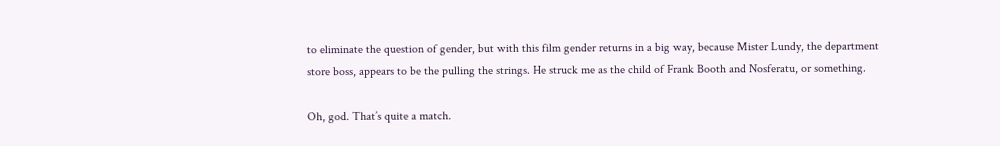to eliminate the question of gender, but with this film gender returns in a big way, because Mister Lundy, the department store boss, appears to be the pulling the strings. He struck me as the child of Frank Booth and Nosferatu, or something.

Oh, god. That’s quite a match.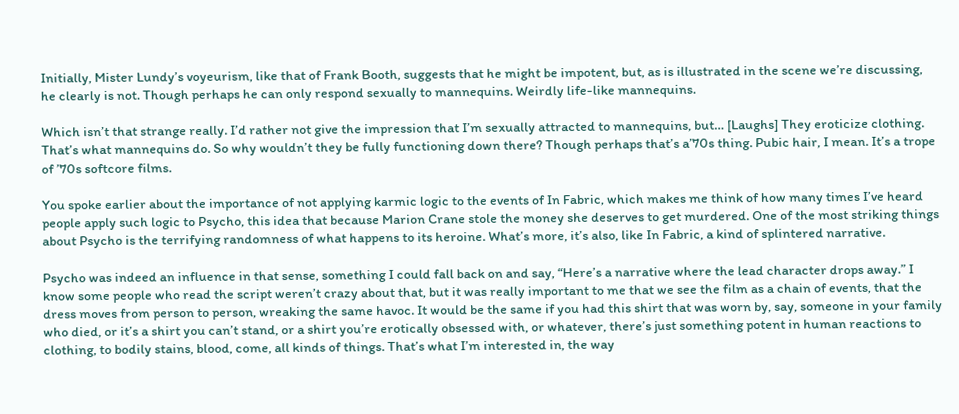Initially, Mister Lundy’s voyeurism, like that of Frank Booth, suggests that he might be impotent, but, as is illustrated in the scene we’re discussing, he clearly is not. Though perhaps he can only respond sexually to mannequins. Weirdly life-like mannequins.

Which isn’t that strange really. I’d rather not give the impression that I’m sexually attracted to mannequins, but… [Laughs] They eroticize clothing. That’s what mannequins do. So why wouldn’t they be fully functioning down there? Though perhaps that’s a’70s thing. Pubic hair, I mean. It’s a trope of ’70s softcore films.

You spoke earlier about the importance of not applying karmic logic to the events of In Fabric, which makes me think of how many times I’ve heard people apply such logic to Psycho, this idea that because Marion Crane stole the money she deserves to get murdered. One of the most striking things about Psycho is the terrifying randomness of what happens to its heroine. What’s more, it’s also, like In Fabric, a kind of splintered narrative.

Psycho was indeed an influence in that sense, something I could fall back on and say, “Here’s a narrative where the lead character drops away.” I know some people who read the script weren’t crazy about that, but it was really important to me that we see the film as a chain of events, that the dress moves from person to person, wreaking the same havoc. It would be the same if you had this shirt that was worn by, say, someone in your family who died, or it’s a shirt you can’t stand, or a shirt you’re erotically obsessed with, or whatever, there’s just something potent in human reactions to clothing, to bodily stains, blood, come, all kinds of things. That’s what I’m interested in, the way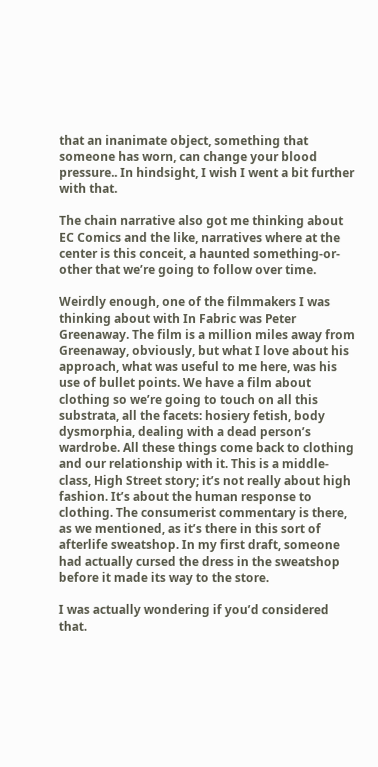that an inanimate object, something that someone has worn, can change your blood pressure.. In hindsight, I wish I went a bit further with that.

The chain narrative also got me thinking about EC Comics and the like, narratives where at the center is this conceit, a haunted something-or-other that we’re going to follow over time.

Weirdly enough, one of the filmmakers I was thinking about with In Fabric was Peter Greenaway. The film is a million miles away from Greenaway, obviously, but what I love about his approach, what was useful to me here, was his use of bullet points. We have a film about clothing so we’re going to touch on all this substrata, all the facets: hosiery fetish, body dysmorphia, dealing with a dead person’s wardrobe. All these things come back to clothing and our relationship with it. This is a middle-class, High Street story; it’s not really about high fashion. It’s about the human response to clothing. The consumerist commentary is there, as we mentioned, as it’s there in this sort of afterlife sweatshop. In my first draft, someone had actually cursed the dress in the sweatshop before it made its way to the store.

I was actually wondering if you’d considered that.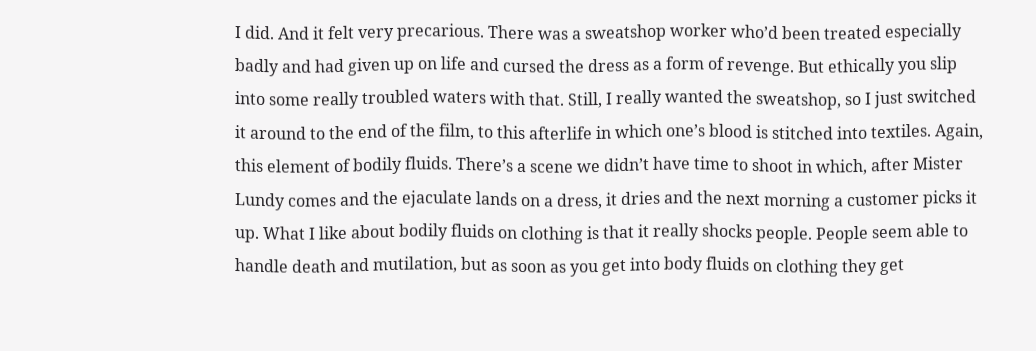I did. And it felt very precarious. There was a sweatshop worker who’d been treated especially badly and had given up on life and cursed the dress as a form of revenge. But ethically you slip into some really troubled waters with that. Still, I really wanted the sweatshop, so I just switched it around to the end of the film, to this afterlife in which one’s blood is stitched into textiles. Again, this element of bodily fluids. There’s a scene we didn’t have time to shoot in which, after Mister Lundy comes and the ejaculate lands on a dress, it dries and the next morning a customer picks it up. What I like about bodily fluids on clothing is that it really shocks people. People seem able to handle death and mutilation, but as soon as you get into body fluids on clothing they get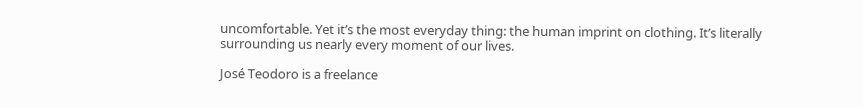uncomfortable. Yet it’s the most everyday thing: the human imprint on clothing. It’s literally surrounding us nearly every moment of our lives.

José Teodoro is a freelance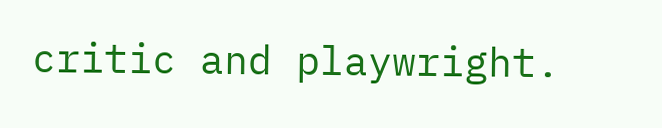critic and playwright.